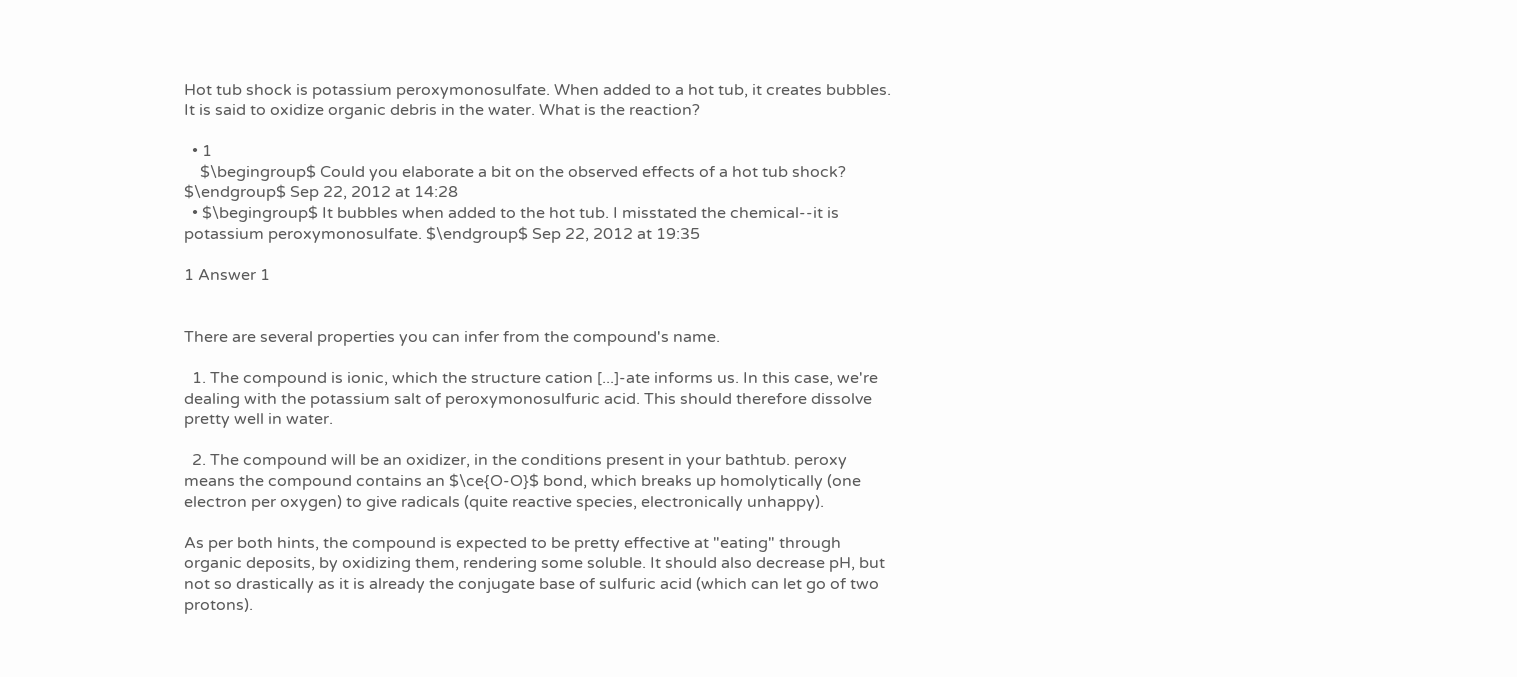Hot tub shock is potassium peroxymonosulfate. When added to a hot tub, it creates bubbles. It is said to oxidize organic debris in the water. What is the reaction?

  • 1
    $\begingroup$ Could you elaborate a bit on the observed effects of a hot tub shock? $\endgroup$ Sep 22, 2012 at 14:28
  • $\begingroup$ It bubbles when added to the hot tub. I misstated the chemical--it is potassium peroxymonosulfate. $\endgroup$ Sep 22, 2012 at 19:35

1 Answer 1


There are several properties you can infer from the compound's name.

  1. The compound is ionic, which the structure cation [...]-ate informs us. In this case, we're dealing with the potassium salt of peroxymonosulfuric acid. This should therefore dissolve pretty well in water.

  2. The compound will be an oxidizer, in the conditions present in your bathtub. peroxy means the compound contains an $\ce{O-O}$ bond, which breaks up homolytically (one electron per oxygen) to give radicals (quite reactive species, electronically unhappy).

As per both hints, the compound is expected to be pretty effective at "eating" through organic deposits, by oxidizing them, rendering some soluble. It should also decrease pH, but not so drastically as it is already the conjugate base of sulfuric acid (which can let go of two protons).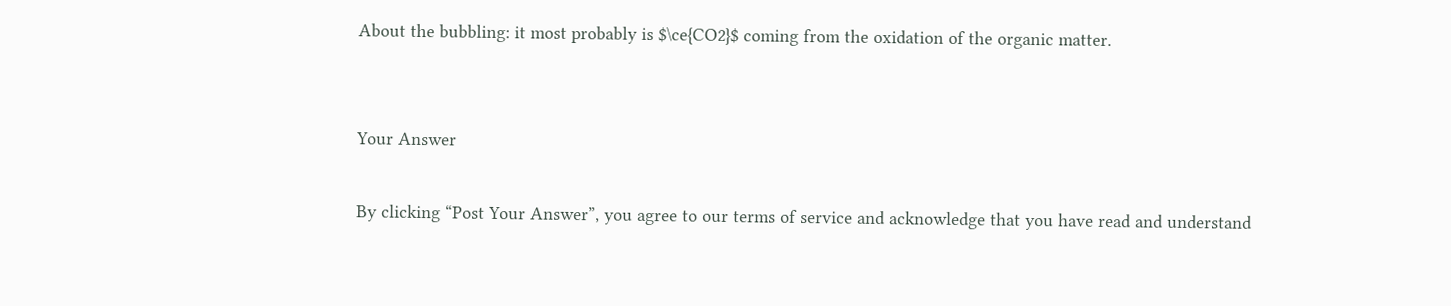About the bubbling: it most probably is $\ce{CO2}$ coming from the oxidation of the organic matter.


Your Answer

By clicking “Post Your Answer”, you agree to our terms of service and acknowledge that you have read and understand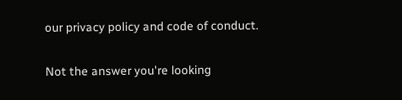our privacy policy and code of conduct.

Not the answer you're looking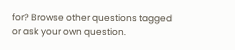for? Browse other questions tagged or ask your own question.